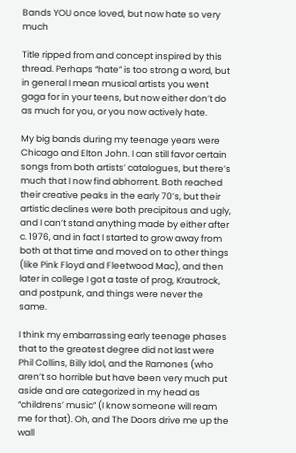Bands YOU once loved, but now hate so very much

Title ripped from and concept inspired by this thread. Perhaps “hate” is too strong a word, but in general I mean musical artists you went gaga for in your teens, but now either don’t do as much for you, or you now actively hate.

My big bands during my teenage years were Chicago and Elton John. I can still favor certain songs from both artists’ catalogues, but there’s much that I now find abhorrent. Both reached their creative peaks in the early 70’s, but their artistic declines were both precipitous and ugly, and I can’t stand anything made by either after c. 1976, and in fact I started to grow away from both at that time and moved on to other things (like Pink Floyd and Fleetwood Mac), and then later in college I got a taste of prog, Krautrock, and postpunk, and things were never the same.

I think my embarrassing early teenage phases that to the greatest degree did not last were Phil Collins, Billy Idol, and the Ramones (who aren’t so horrible but have been very much put aside and are categorized in my head as “childrens’ music” (I know someone will ream me for that). Oh, and The Doors drive me up the wall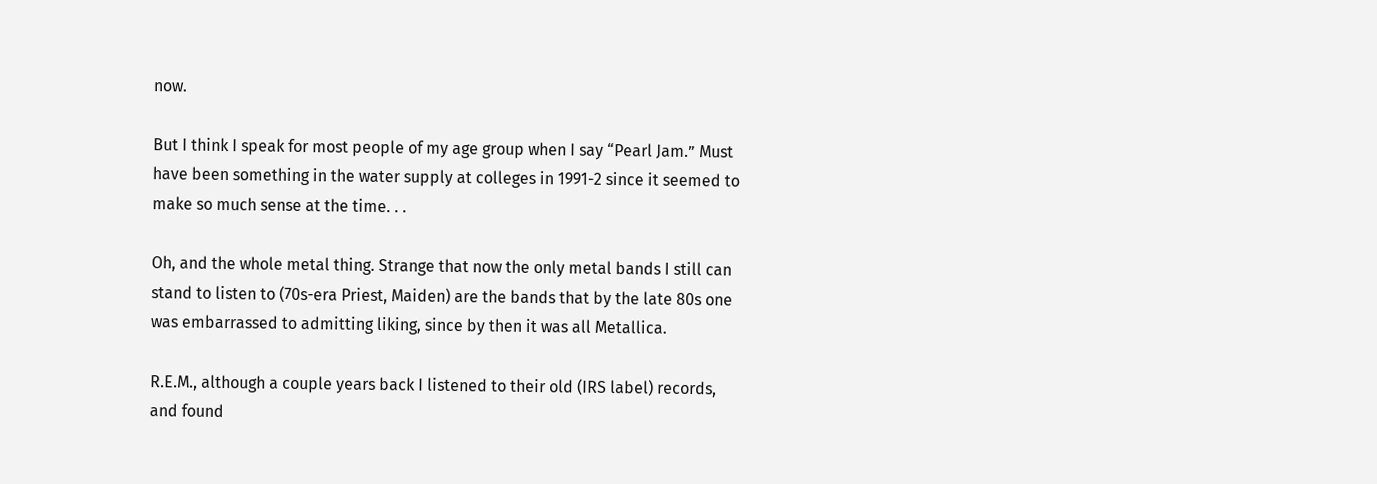now.

But I think I speak for most people of my age group when I say “Pearl Jam.” Must have been something in the water supply at colleges in 1991-2 since it seemed to make so much sense at the time. . .

Oh, and the whole metal thing. Strange that now the only metal bands I still can stand to listen to (70s-era Priest, Maiden) are the bands that by the late 80s one was embarrassed to admitting liking, since by then it was all Metallica.

R.E.M., although a couple years back I listened to their old (IRS label) records, and found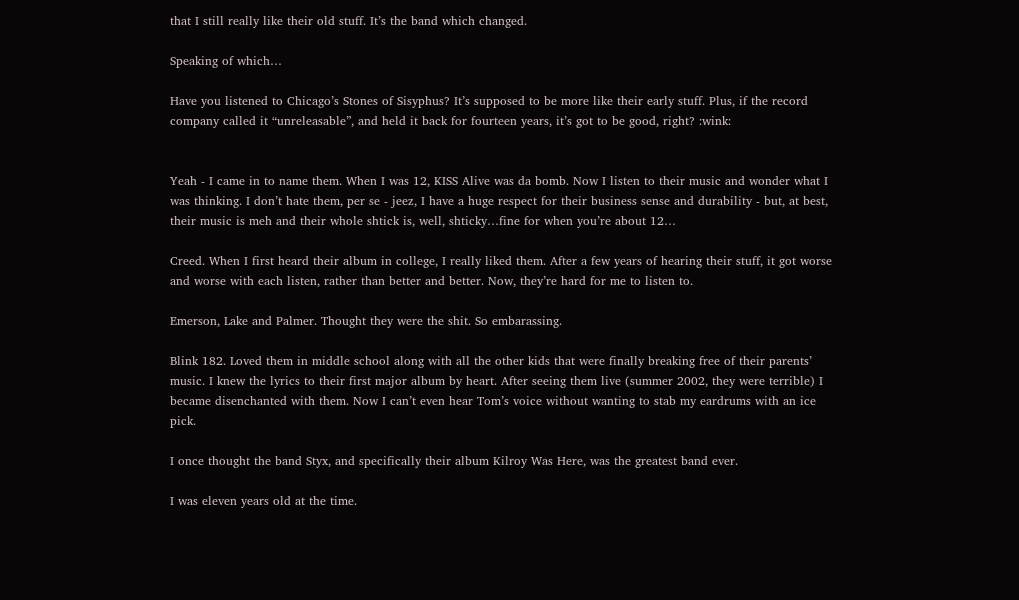that I still really like their old stuff. It’s the band which changed.

Speaking of which…

Have you listened to Chicago’s Stones of Sisyphus? It’s supposed to be more like their early stuff. Plus, if the record company called it “unreleasable”, and held it back for fourteen years, it’s got to be good, right? :wink:


Yeah - I came in to name them. When I was 12, KISS Alive was da bomb. Now I listen to their music and wonder what I was thinking. I don’t hate them, per se - jeez, I have a huge respect for their business sense and durability - but, at best, their music is meh and their whole shtick is, well, shticky…fine for when you’re about 12…

Creed. When I first heard their album in college, I really liked them. After a few years of hearing their stuff, it got worse and worse with each listen, rather than better and better. Now, they’re hard for me to listen to.

Emerson, Lake and Palmer. Thought they were the shit. So embarassing.

Blink 182. Loved them in middle school along with all the other kids that were finally breaking free of their parents’ music. I knew the lyrics to their first major album by heart. After seeing them live (summer 2002, they were terrible) I became disenchanted with them. Now I can’t even hear Tom’s voice without wanting to stab my eardrums with an ice pick.

I once thought the band Styx, and specifically their album Kilroy Was Here, was the greatest band ever.

I was eleven years old at the time.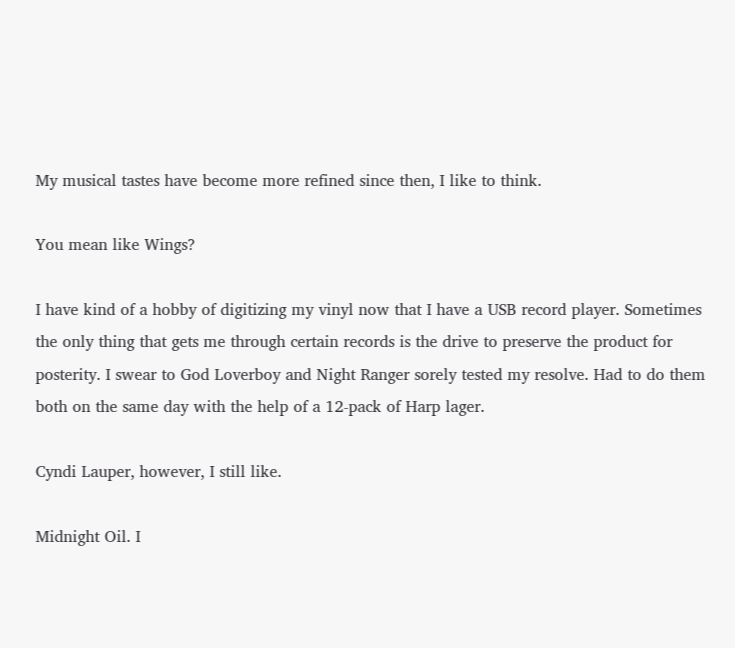My musical tastes have become more refined since then, I like to think.

You mean like Wings?

I have kind of a hobby of digitizing my vinyl now that I have a USB record player. Sometimes the only thing that gets me through certain records is the drive to preserve the product for posterity. I swear to God Loverboy and Night Ranger sorely tested my resolve. Had to do them both on the same day with the help of a 12-pack of Harp lager.

Cyndi Lauper, however, I still like.

Midnight Oil. I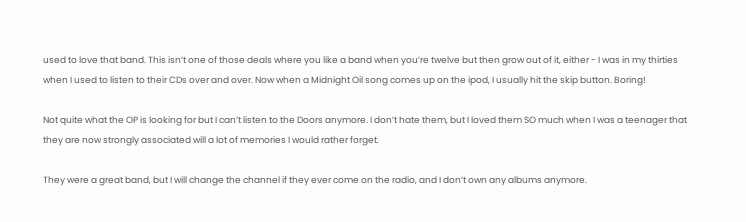used to love that band. This isn’t one of those deals where you like a band when you’re twelve but then grow out of it, either - I was in my thirties when I used to listen to their CDs over and over. Now when a Midnight Oil song comes up on the ipod, I usually hit the skip button. Boring!

Not quite what the OP is looking for but I can’t listen to the Doors anymore. I don’t hate them, but I loved them SO much when I was a teenager that they are now strongly associated will a lot of memories I would rather forget.

They were a great band, but I will change the channel if they ever come on the radio, and I don’t own any albums anymore.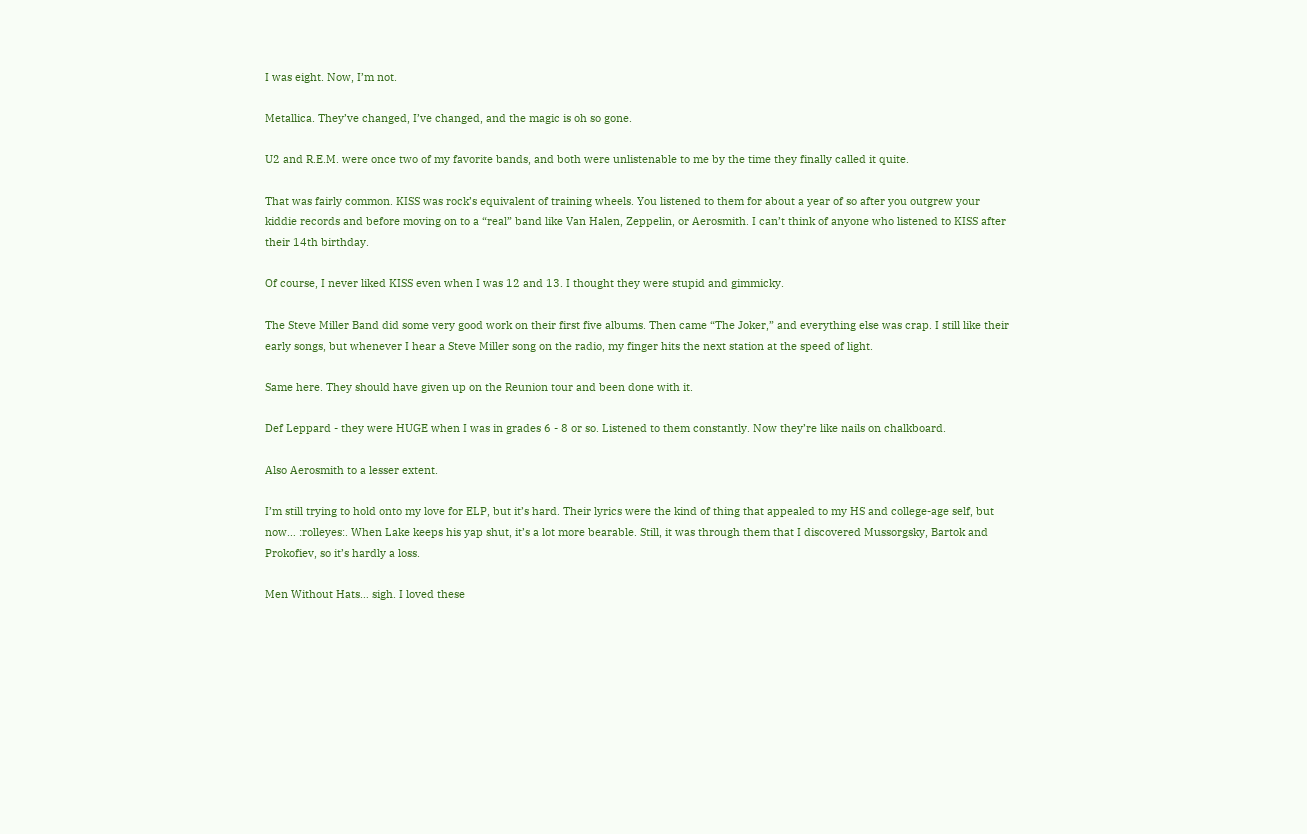I was eight. Now, I’m not.

Metallica. They’ve changed, I’ve changed, and the magic is oh so gone.

U2 and R.E.M. were once two of my favorite bands, and both were unlistenable to me by the time they finally called it quite.

That was fairly common. KISS was rock’s equivalent of training wheels. You listened to them for about a year of so after you outgrew your kiddie records and before moving on to a “real” band like Van Halen, Zeppelin, or Aerosmith. I can’t think of anyone who listened to KISS after their 14th birthday.

Of course, I never liked KISS even when I was 12 and 13. I thought they were stupid and gimmicky.

The Steve Miller Band did some very good work on their first five albums. Then came “The Joker,” and everything else was crap. I still like their early songs, but whenever I hear a Steve Miller song on the radio, my finger hits the next station at the speed of light.

Same here. They should have given up on the Reunion tour and been done with it.

Def Leppard - they were HUGE when I was in grades 6 - 8 or so. Listened to them constantly. Now they’re like nails on chalkboard.

Also Aerosmith to a lesser extent.

I’m still trying to hold onto my love for ELP, but it’s hard. Their lyrics were the kind of thing that appealed to my HS and college-age self, but now… :rolleyes:. When Lake keeps his yap shut, it’s a lot more bearable. Still, it was through them that I discovered Mussorgsky, Bartok and Prokofiev, so it’s hardly a loss.

Men Without Hats… sigh. I loved these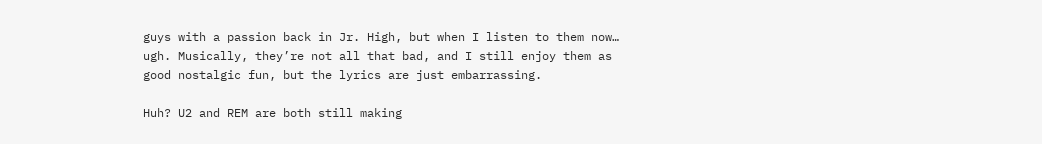guys with a passion back in Jr. High, but when I listen to them now… ugh. Musically, they’re not all that bad, and I still enjoy them as good nostalgic fun, but the lyrics are just embarrassing.

Huh? U2 and REM are both still making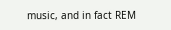music, and in fact REM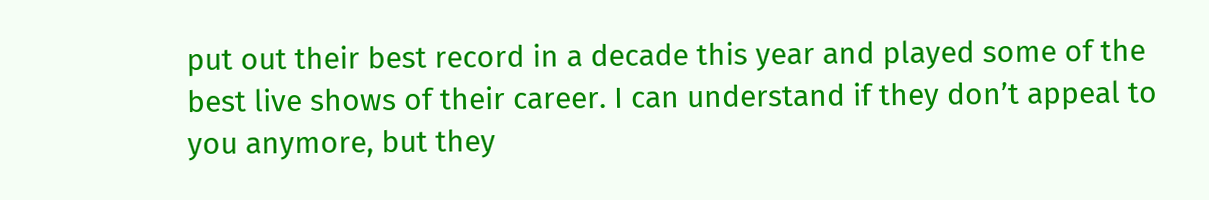put out their best record in a decade this year and played some of the best live shows of their career. I can understand if they don’t appeal to you anymore, but they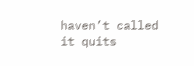haven’t called it quits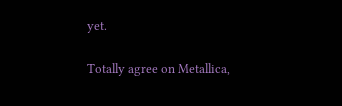yet.

Totally agree on Metallica,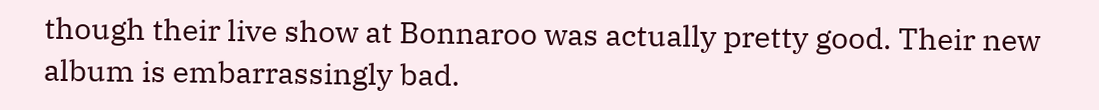though their live show at Bonnaroo was actually pretty good. Their new album is embarrassingly bad.